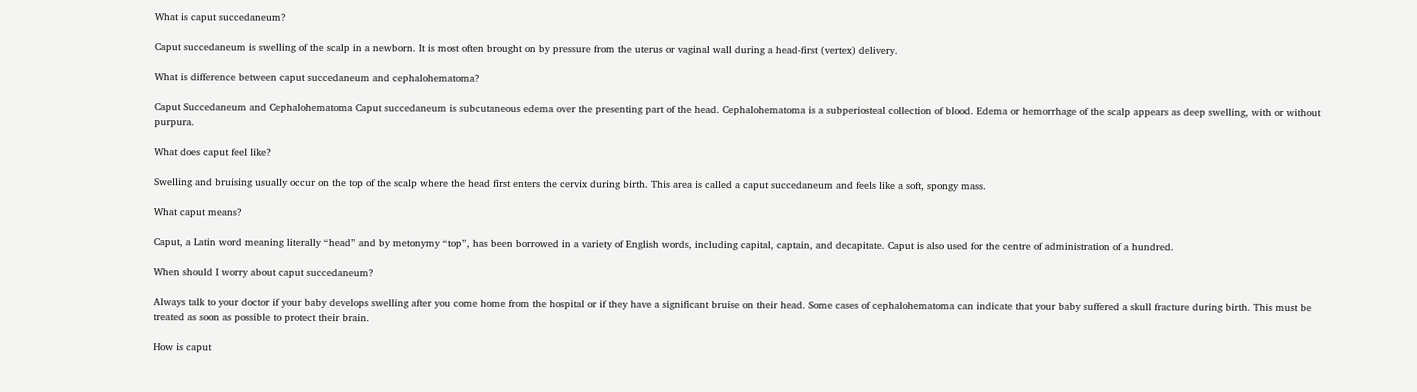What is caput succedaneum?

Caput succedaneum is swelling of the scalp in a newborn. It is most often brought on by pressure from the uterus or vaginal wall during a head-first (vertex) delivery.

What is difference between caput succedaneum and cephalohematoma?

Caput Succedaneum and Cephalohematoma Caput succedaneum is subcutaneous edema over the presenting part of the head. Cephalohematoma is a subperiosteal collection of blood. Edema or hemorrhage of the scalp appears as deep swelling, with or without purpura.

What does caput feel like?

Swelling and bruising usually occur on the top of the scalp where the head first enters the cervix during birth. This area is called a caput succedaneum and feels like a soft, spongy mass.

What caput means?

Caput, a Latin word meaning literally “head” and by metonymy “top”, has been borrowed in a variety of English words, including capital, captain, and decapitate. Caput is also used for the centre of administration of a hundred.

When should I worry about caput succedaneum?

Always talk to your doctor if your baby develops swelling after you come home from the hospital or if they have a significant bruise on their head. Some cases of cephalohematoma can indicate that your baby suffered a skull fracture during birth. This must be treated as soon as possible to protect their brain.

How is caput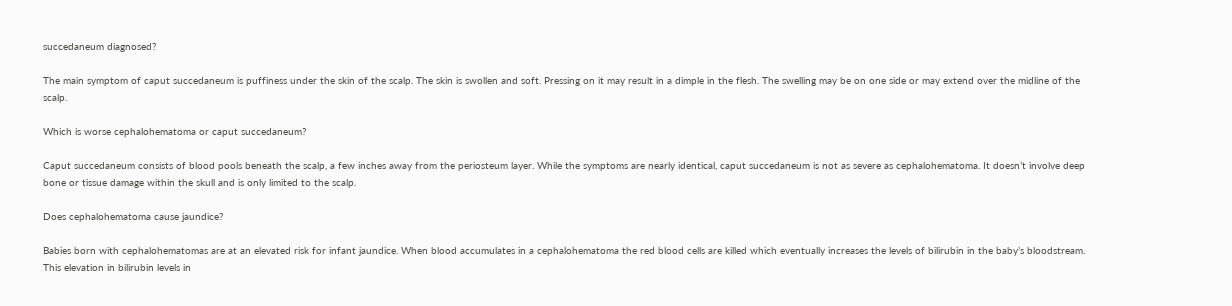succedaneum diagnosed?

The main symptom of caput succedaneum is puffiness under the skin of the scalp. The skin is swollen and soft. Pressing on it may result in a dimple in the flesh. The swelling may be on one side or may extend over the midline of the scalp.

Which is worse cephalohematoma or caput succedaneum?

Caput succedaneum consists of blood pools beneath the scalp, a few inches away from the periosteum layer. While the symptoms are nearly identical, caput succedaneum is not as severe as cephalohematoma. It doesn’t involve deep bone or tissue damage within the skull and is only limited to the scalp.

Does cephalohematoma cause jaundice?

Babies born with cephalohematomas are at an elevated risk for infant jaundice. When blood accumulates in a cephalohematoma the red blood cells are killed which eventually increases the levels of bilirubin in the baby’s bloodstream. This elevation in bilirubin levels in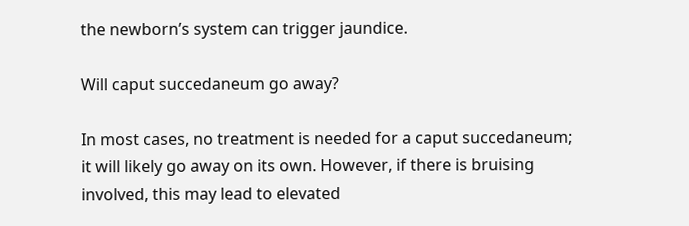the newborn’s system can trigger jaundice.

Will caput succedaneum go away?

In most cases, no treatment is needed for a caput succedaneum; it will likely go away on its own. However, if there is bruising involved, this may lead to elevated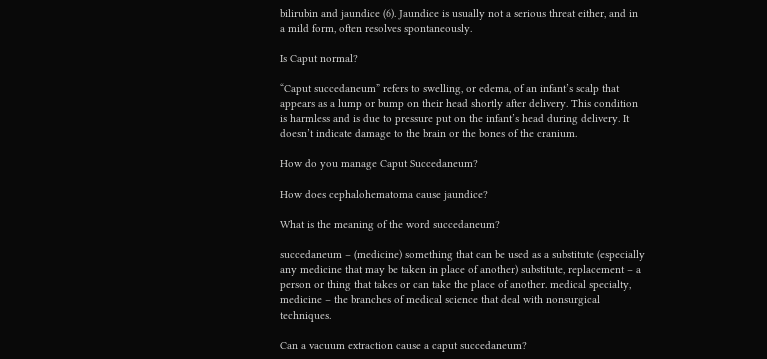bilirubin and jaundice (6). Jaundice is usually not a serious threat either, and in a mild form, often resolves spontaneously.

Is Caput normal?

“Caput succedaneum” refers to swelling, or edema, of an infant’s scalp that appears as a lump or bump on their head shortly after delivery. This condition is harmless and is due to pressure put on the infant’s head during delivery. It doesn’t indicate damage to the brain or the bones of the cranium.

How do you manage Caput Succedaneum?

How does cephalohematoma cause jaundice?

What is the meaning of the word succedaneum?

succedaneum – (medicine) something that can be used as a substitute (especially any medicine that may be taken in place of another) substitute, replacement – a person or thing that takes or can take the place of another. medical specialty, medicine – the branches of medical science that deal with nonsurgical techniques.

Can a vacuum extraction cause a caput succedaneum?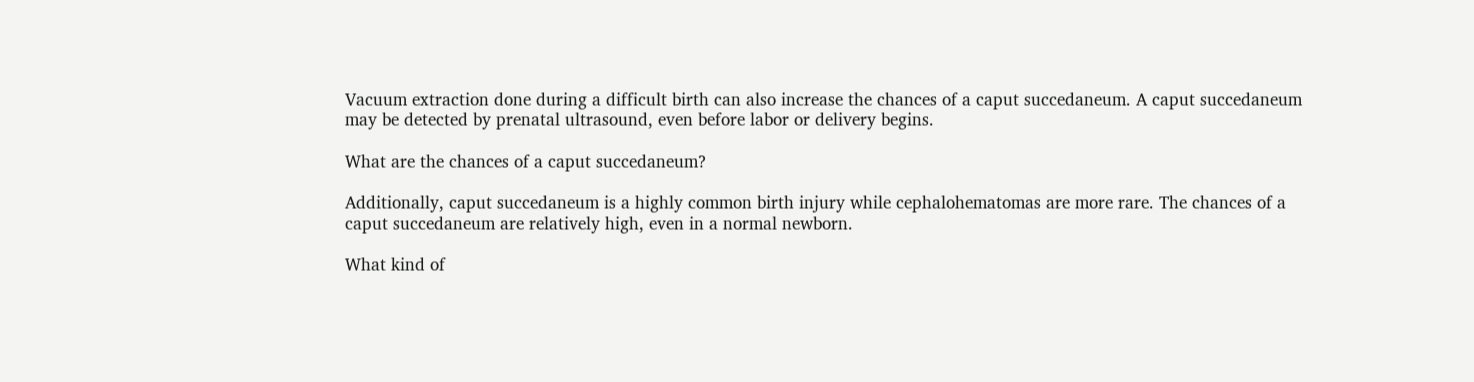Vacuum extraction done during a difficult birth can also increase the chances of a caput succedaneum. A caput succedaneum may be detected by prenatal ultrasound, even before labor or delivery begins.

What are the chances of a caput succedaneum?

Additionally, caput succedaneum is a highly common birth injury while cephalohematomas are more rare. The chances of a caput succedaneum are relatively high, even in a normal newborn.

What kind of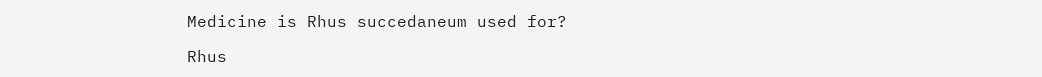Medicine is Rhus succedaneum used for?

Rhus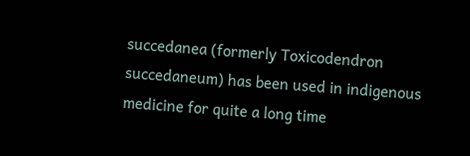succedanea (formerly Toxicodendron succedaneum) has been used in indigenous medicine for quite a long time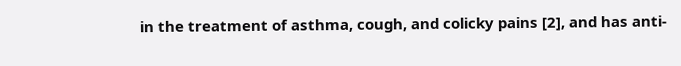in the treatment of asthma, cough, and colicky pains [2], and has anti-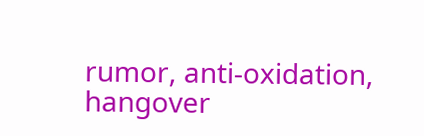rumor, anti-oxidation, hangover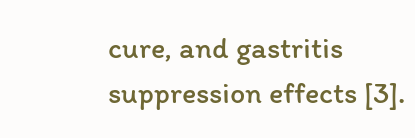cure, and gastritis suppression effects [3].